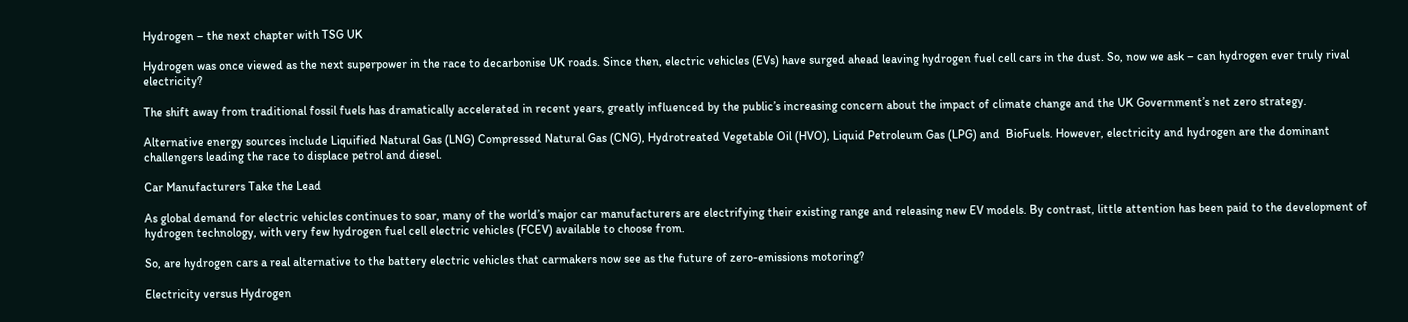Hydrogen – the next chapter with TSG UK

Hydrogen was once viewed as the next superpower in the race to decarbonise UK roads. Since then, electric vehicles (EVs) have surged ahead leaving hydrogen fuel cell cars in the dust. So, now we ask – can hydrogen ever truly rival electricity?

The shift away from traditional fossil fuels has dramatically accelerated in recent years, greatly influenced by the public’s increasing concern about the impact of climate change and the UK Government’s net zero strategy.

Alternative energy sources include Liquified Natural Gas (LNG) Compressed Natural Gas (CNG), Hydrotreated Vegetable Oil (HVO), Liquid Petroleum Gas (LPG) and  BioFuels. However, electricity and hydrogen are the dominant challengers leading the race to displace petrol and diesel.

Car Manufacturers Take the Lead

As global demand for electric vehicles continues to soar, many of the world’s major car manufacturers are electrifying their existing range and releasing new EV models. By contrast, little attention has been paid to the development of hydrogen technology, with very few hydrogen fuel cell electric vehicles (FCEV) available to choose from.

So, are hydrogen cars a real alternative to the battery electric vehicles that carmakers now see as the future of zero-emissions motoring?

Electricity versus Hydrogen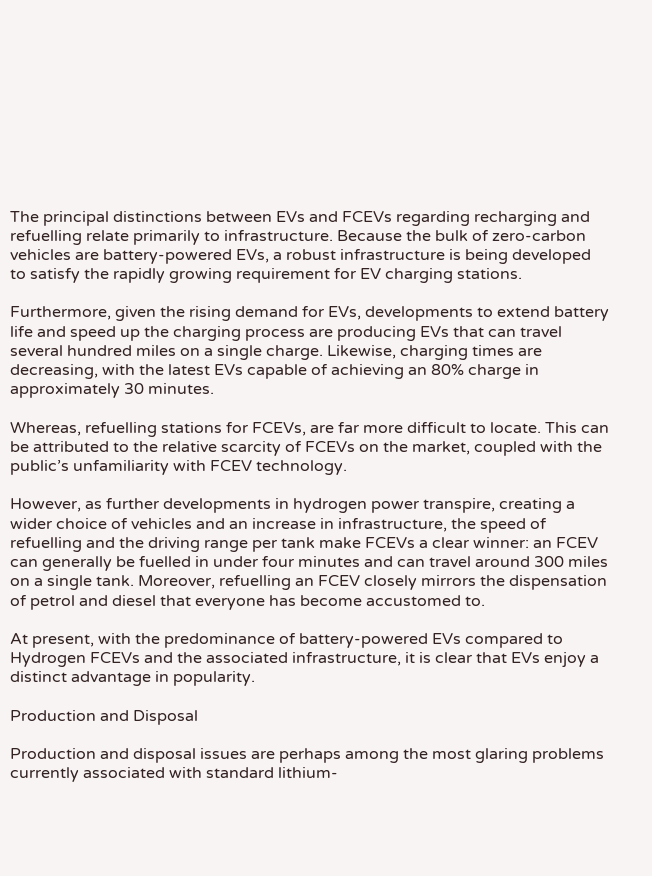The principal distinctions between EVs and FCEVs regarding recharging and refuelling relate primarily to infrastructure. Because the bulk of zero-carbon vehicles are battery-powered EVs, a robust infrastructure is being developed to satisfy the rapidly growing requirement for EV charging stations.

Furthermore, given the rising demand for EVs, developments to extend battery life and speed up the charging process are producing EVs that can travel several hundred miles on a single charge. Likewise, charging times are decreasing, with the latest EVs capable of achieving an 80% charge in approximately 30 minutes.

Whereas, refuelling stations for FCEVs, are far more difficult to locate. This can be attributed to the relative scarcity of FCEVs on the market, coupled with the public’s unfamiliarity with FCEV technology.

However, as further developments in hydrogen power transpire, creating a wider choice of vehicles and an increase in infrastructure, the speed of refuelling and the driving range per tank make FCEVs a clear winner: an FCEV can generally be fuelled in under four minutes and can travel around 300 miles on a single tank. Moreover, refuelling an FCEV closely mirrors the dispensation of petrol and diesel that everyone has become accustomed to.

At present, with the predominance of battery-powered EVs compared to Hydrogen FCEVs and the associated infrastructure, it is clear that EVs enjoy a distinct advantage in popularity.

Production and Disposal

Production and disposal issues are perhaps among the most glaring problems currently associated with standard lithium-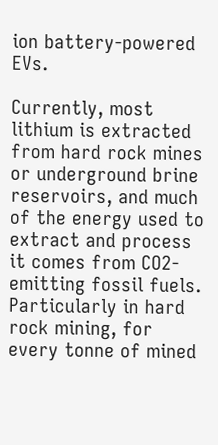ion battery-powered EVs.

Currently, most lithium is extracted from hard rock mines or underground brine reservoirs, and much of the energy used to extract and process it comes from CO2-emitting fossil fuels. Particularly in hard rock mining, for every tonne of mined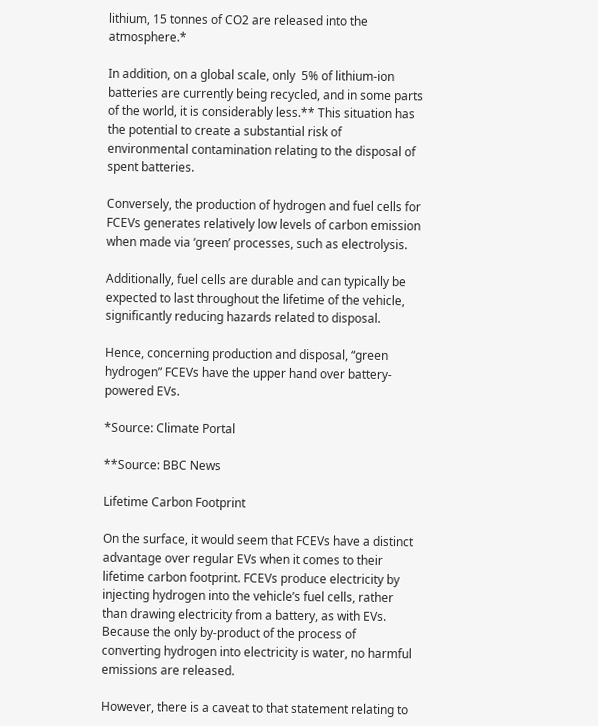lithium, 15 tonnes of CO2 are released into the atmosphere.*

In addition, on a global scale, only  5% of lithium-ion batteries are currently being recycled, and in some parts of the world, it is considerably less.** This situation has the potential to create a substantial risk of environmental contamination relating to the disposal of spent batteries.

Conversely, the production of hydrogen and fuel cells for FCEVs generates relatively low levels of carbon emission when made via ‘green’ processes, such as electrolysis.

Additionally, fuel cells are durable and can typically be expected to last throughout the lifetime of the vehicle, significantly reducing hazards related to disposal.

Hence, concerning production and disposal, “green hydrogen” FCEVs have the upper hand over battery-powered EVs.

*Source: Climate Portal

**Source: BBC News

Lifetime Carbon Footprint

On the surface, it would seem that FCEVs have a distinct advantage over regular EVs when it comes to their lifetime carbon footprint. FCEVs produce electricity by injecting hydrogen into the vehicle’s fuel cells, rather than drawing electricity from a battery, as with EVs. Because the only by-product of the process of converting hydrogen into electricity is water, no harmful emissions are released.

However, there is a caveat to that statement relating to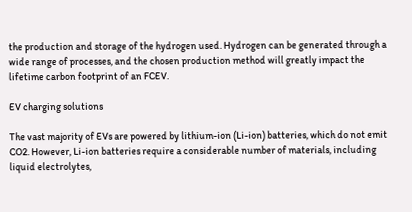the production and storage of the hydrogen used. Hydrogen can be generated through a wide range of processes, and the chosen production method will greatly impact the lifetime carbon footprint of an FCEV.

EV charging solutions

The vast majority of EVs are powered by lithium-ion (Li-ion) batteries, which do not emit CO2. However, Li-ion batteries require a considerable number of materials, including liquid electrolytes,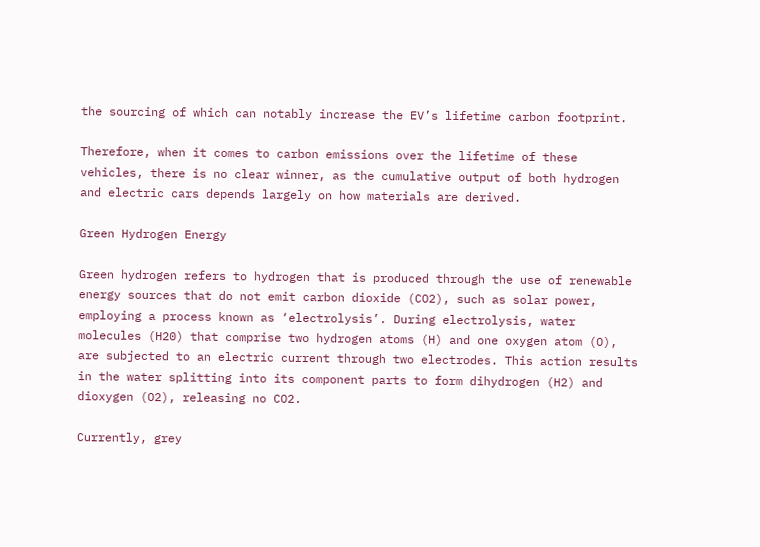the sourcing of which can notably increase the EV’s lifetime carbon footprint.

Therefore, when it comes to carbon emissions over the lifetime of these vehicles, there is no clear winner, as the cumulative output of both hydrogen and electric cars depends largely on how materials are derived.

Green Hydrogen Energy

Green hydrogen refers to hydrogen that is produced through the use of renewable energy sources that do not emit carbon dioxide (CO2), such as solar power, employing a process known as ‘electrolysis’. During electrolysis, water molecules (H20) that comprise two hydrogen atoms (H) and one oxygen atom (O), are subjected to an electric current through two electrodes. This action results in the water splitting into its component parts to form dihydrogen (H2) and dioxygen (O2), releasing no CO2.

Currently, grey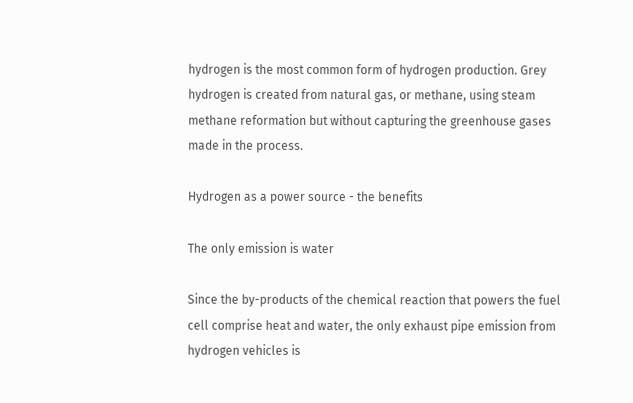hydrogen is the most common form of hydrogen production. Grey hydrogen is created from natural gas, or methane, using steam methane reformation but without capturing the greenhouse gases made in the process.

Hydrogen as a power source - the benefits

The only emission is water

Since the by-products of the chemical reaction that powers the fuel cell comprise heat and water, the only exhaust pipe emission from hydrogen vehicles is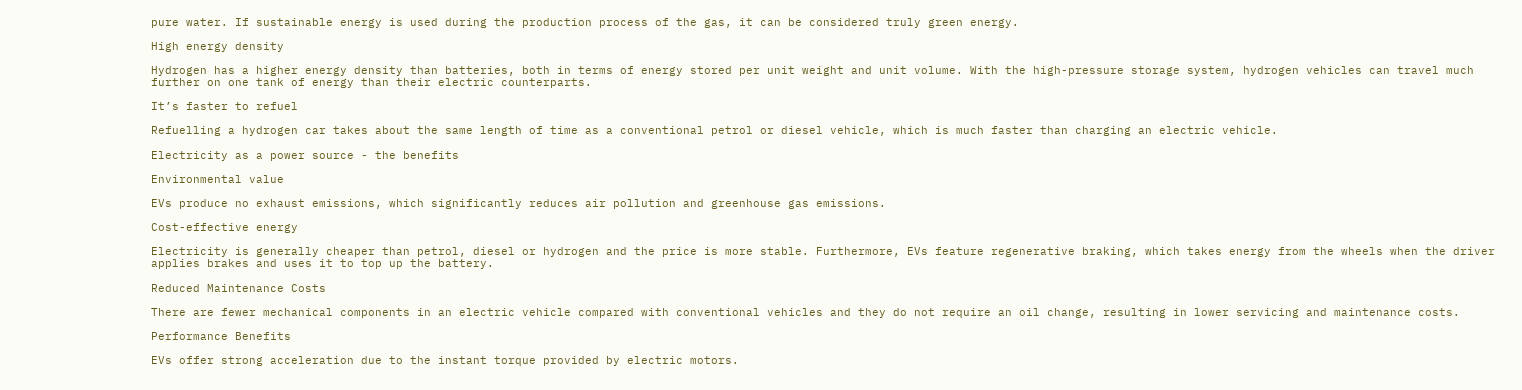pure water. If sustainable energy is used during the production process of the gas, it can be considered truly green energy.

High energy density

Hydrogen has a higher energy density than batteries, both in terms of energy stored per unit weight and unit volume. With the high-pressure storage system, hydrogen vehicles can travel much further on one tank of energy than their electric counterparts.

It’s faster to refuel

Refuelling a hydrogen car takes about the same length of time as a conventional petrol or diesel vehicle, which is much faster than charging an electric vehicle.

Electricity as a power source - the benefits

Environmental value

EVs produce no exhaust emissions, which significantly reduces air pollution and greenhouse gas emissions.

Cost-effective energy

Electricity is generally cheaper than petrol, diesel or hydrogen and the price is more stable. Furthermore, EVs feature regenerative braking, which takes energy from the wheels when the driver applies brakes and uses it to top up the battery.

Reduced Maintenance Costs

There are fewer mechanical components in an electric vehicle compared with conventional vehicles and they do not require an oil change, resulting in lower servicing and maintenance costs.

Performance Benefits

EVs offer strong acceleration due to the instant torque provided by electric motors.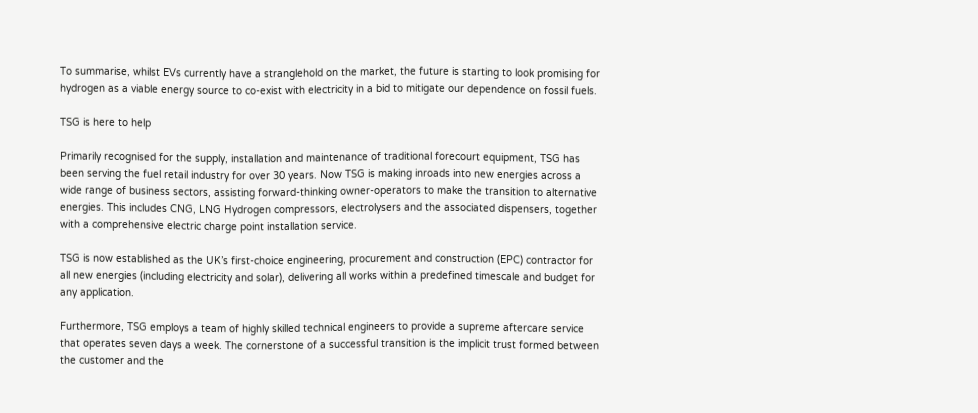To summarise, whilst EVs currently have a stranglehold on the market, the future is starting to look promising for hydrogen as a viable energy source to co-exist with electricity in a bid to mitigate our dependence on fossil fuels.

TSG is here to help

Primarily recognised for the supply, installation and maintenance of traditional forecourt equipment, TSG has been serving the fuel retail industry for over 30 years. Now TSG is making inroads into new energies across a wide range of business sectors, assisting forward-thinking owner-operators to make the transition to alternative energies. This includes CNG, LNG Hydrogen compressors, electrolysers and the associated dispensers, together with a comprehensive electric charge point installation service.

TSG is now established as the UK’s first-choice engineering, procurement and construction (EPC) contractor for all new energies (including electricity and solar), delivering all works within a predefined timescale and budget for any application.

Furthermore, TSG employs a team of highly skilled technical engineers to provide a supreme aftercare service that operates seven days a week. The cornerstone of a successful transition is the implicit trust formed between the customer and the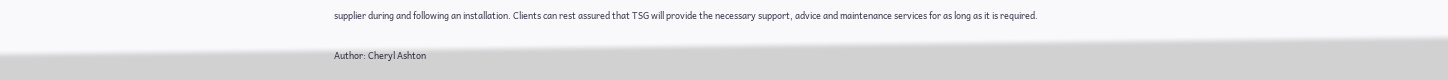supplier during and following an installation. Clients can rest assured that TSG will provide the necessary support, advice and maintenance services for as long as it is required.

Author: Cheryl Ashton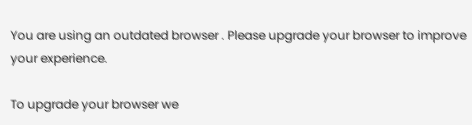You are using an outdated browser . Please upgrade your browser to improve your experience.

To upgrade your browser we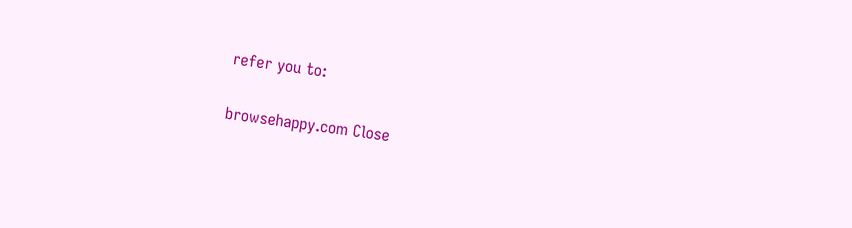refer you to:

browsehappy.com Close